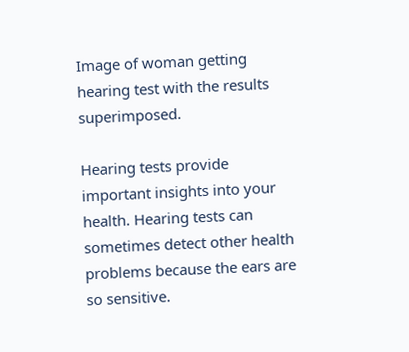Image of woman getting hearing test with the results superimposed.

Hearing tests provide important insights into your health. Hearing tests can sometimes detect other health problems because the ears are so sensitive.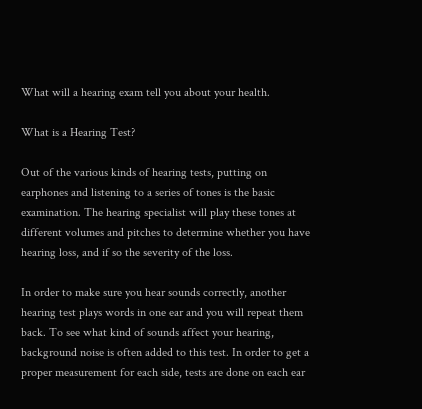What will a hearing exam tell you about your health.

What is a Hearing Test?

Out of the various kinds of hearing tests, putting on earphones and listening to a series of tones is the basic examination. The hearing specialist will play these tones at different volumes and pitches to determine whether you have hearing loss, and if so the severity of the loss.

In order to make sure you hear sounds correctly, another hearing test plays words in one ear and you will repeat them back. To see what kind of sounds affect your hearing, background noise is often added to this test. In order to get a proper measurement for each side, tests are done on each ear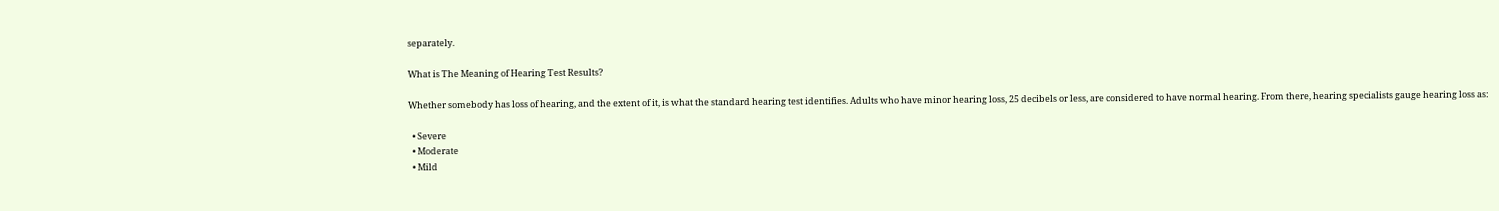separately.

What is The Meaning of Hearing Test Results?

Whether somebody has loss of hearing, and the extent of it, is what the standard hearing test identifies. Adults who have minor hearing loss, 25 decibels or less, are considered to have normal hearing. From there, hearing specialists gauge hearing loss as:

  • Severe
  • Moderate
  • Mild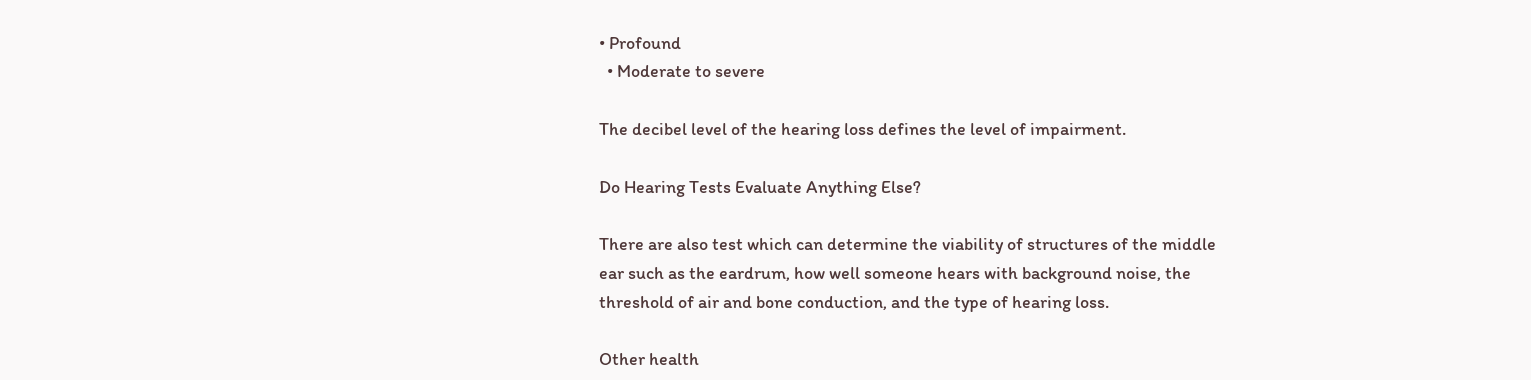• Profound
  • Moderate to severe

The decibel level of the hearing loss defines the level of impairment.

Do Hearing Tests Evaluate Anything Else?

There are also test which can determine the viability of structures of the middle ear such as the eardrum, how well someone hears with background noise, the threshold of air and bone conduction, and the type of hearing loss.

Other health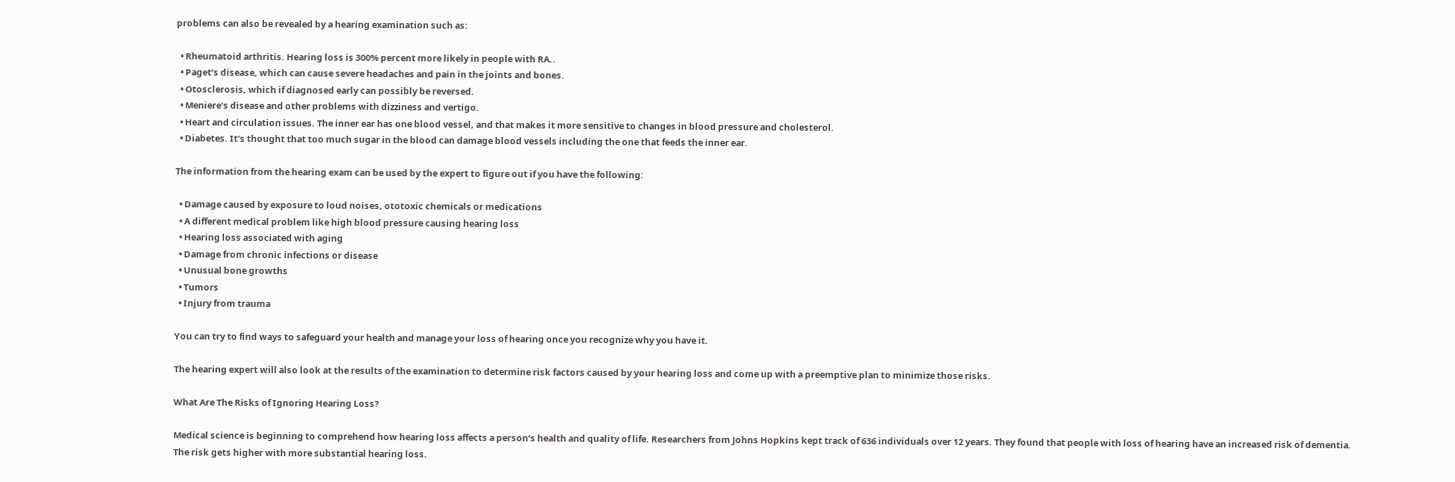problems can also be revealed by a hearing examination such as:

  • Rheumatoid arthritis. Hearing loss is 300% percent more likely in people with RA..
  • Paget’s disease, which can cause severe headaches and pain in the joints and bones.
  • Otosclerosis, which if diagnosed early can possibly be reversed.
  • Meniere’s disease and other problems with dizziness and vertigo.
  • Heart and circulation issues. The inner ear has one blood vessel, and that makes it more sensitive to changes in blood pressure and cholesterol.
  • Diabetes. It’s thought that too much sugar in the blood can damage blood vessels including the one that feeds the inner ear.

The information from the hearing exam can be used by the expert to figure out if you have the following:

  • Damage caused by exposure to loud noises, ototoxic chemicals or medications
  • A different medical problem like high blood pressure causing hearing loss
  • Hearing loss associated with aging
  • Damage from chronic infections or disease
  • Unusual bone growths
  • Tumors
  • Injury from trauma

You can try to find ways to safeguard your health and manage your loss of hearing once you recognize why you have it.

The hearing expert will also look at the results of the examination to determine risk factors caused by your hearing loss and come up with a preemptive plan to minimize those risks.

What Are The Risks of Ignoring Hearing Loss?

Medical science is beginning to comprehend how hearing loss affects a person’s health and quality of life. Researchers from Johns Hopkins kept track of 636 individuals over 12 years. They found that people with loss of hearing have an increased risk of dementia. The risk gets higher with more substantial hearing loss.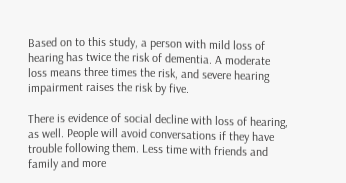Based on to this study, a person with mild loss of hearing has twice the risk of dementia. A moderate loss means three times the risk, and severe hearing impairment raises the risk by five.

There is evidence of social decline with loss of hearing, as well. People will avoid conversations if they have trouble following them. Less time with friends and family and more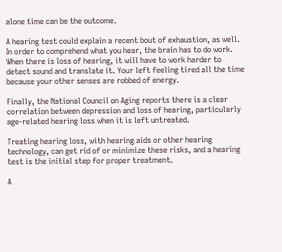alone time can be the outcome.

A hearing test could explain a recent bout of exhaustion, as well. In order to comprehend what you hear, the brain has to do work. When there is loss of hearing, it will have to work harder to detect sound and translate it. Your left feeling tired all the time because your other senses are robbed of energy.

Finally, the National Council on Aging reports there is a clear correlation between depression and loss of hearing, particularly age-related hearing loss when it is left untreated.

Treating hearing loss, with hearing aids or other hearing technology, can get rid of or minimize these risks, and a hearing test is the initial step for proper treatment.

A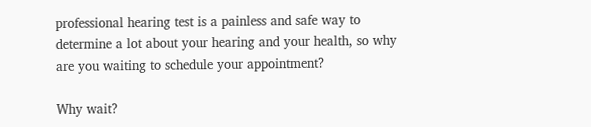professional hearing test is a painless and safe way to determine a lot about your hearing and your health, so why are you waiting to schedule your appointment?

Why wait?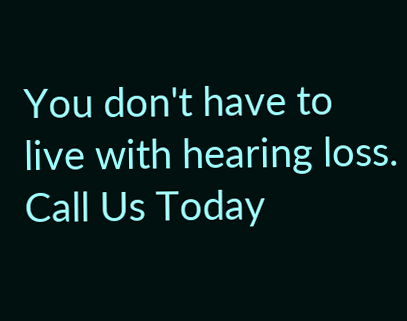You don't have to live with hearing loss. Call Us Today